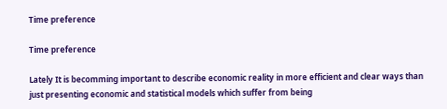Time preference

Time preference

Lately It is becomming important to describe economic reality in more efficient and clear ways than just presenting economic and statistical models which suffer from being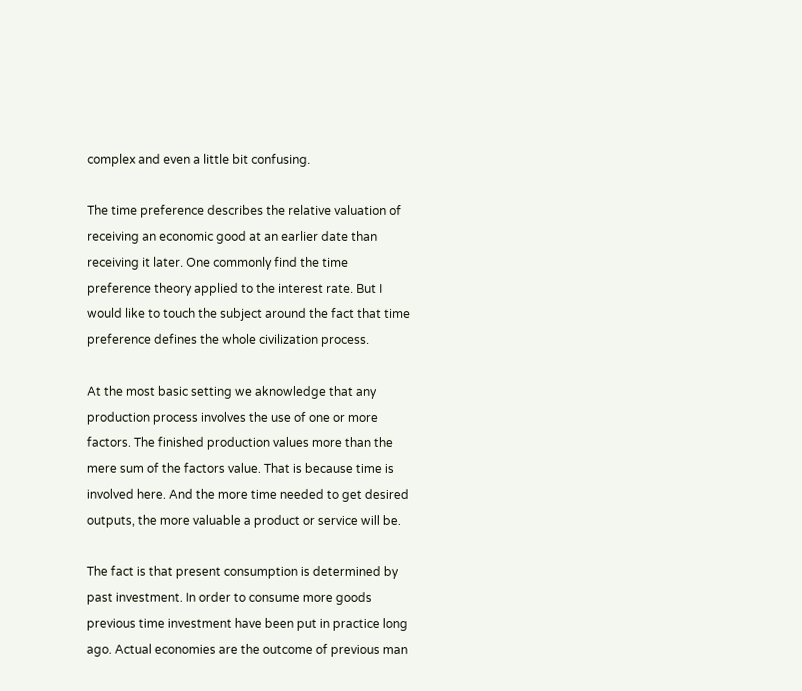complex and even a little bit confusing.

The time preference describes the relative valuation of receiving an economic good at an earlier date than receiving it later. One commonly find the time preference theory applied to the interest rate. But I would like to touch the subject around the fact that time preference defines the whole civilization process.

At the most basic setting we aknowledge that any production process involves the use of one or more factors. The finished production values more than the mere sum of the factors value. That is because time is involved here. And the more time needed to get desired outputs, the more valuable a product or service will be.

The fact is that present consumption is determined by past investment. In order to consume more goods previous time investment have been put in practice long ago. Actual economies are the outcome of previous man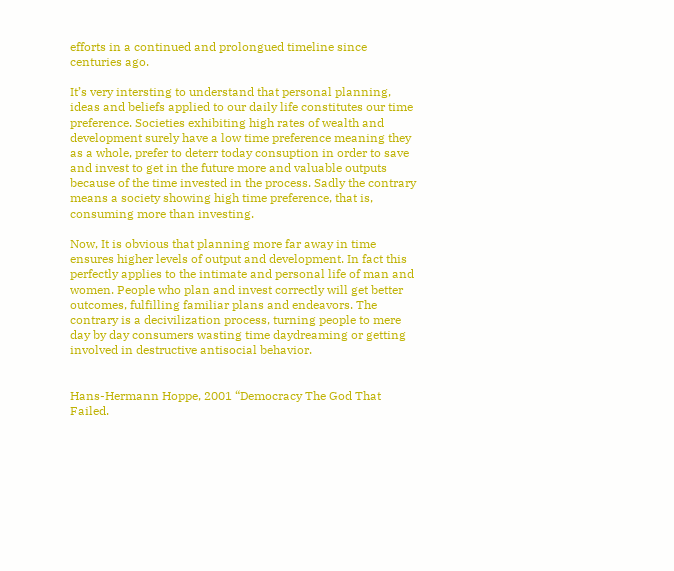efforts in a continued and prolongued timeline since centuries ago.

It’s very intersting to understand that personal planning, ideas and beliefs applied to our daily life constitutes our time preference. Societies exhibiting high rates of wealth and development surely have a low time preference meaning they as a whole, prefer to deterr today consuption in order to save and invest to get in the future more and valuable outputs because of the time invested in the process. Sadly the contrary means a society showing high time preference, that is, consuming more than investing.

Now, It is obvious that planning more far away in time ensures higher levels of output and development. In fact this perfectly applies to the intimate and personal life of man and women. People who plan and invest correctly will get better outcomes, fulfilling familiar plans and endeavors. The contrary is a decivilization process, turning people to mere day by day consumers wasting time daydreaming or getting involved in destructive antisocial behavior.


Hans-Hermann Hoppe, 2001 “Democracy The God That Failed.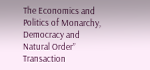The Economics and Politics of Monarchy, Democracy and Natural Order” Transaction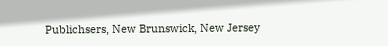Publichsers, New Brunswick, New Jersey